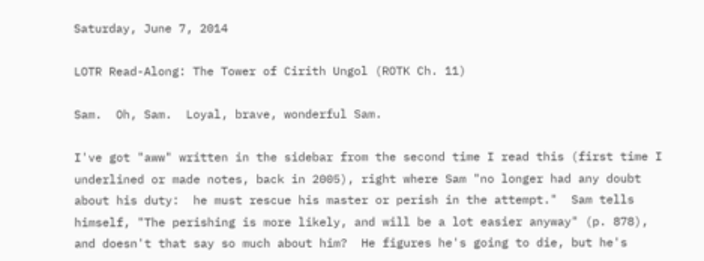Saturday, June 7, 2014

LOTR Read-Along: The Tower of Cirith Ungol (ROTK Ch. 11)

Sam.  Oh, Sam.  Loyal, brave, wonderful Sam.

I've got "aww" written in the sidebar from the second time I read this (first time I underlined or made notes, back in 2005), right where Sam "no longer had any doubt about his duty:  he must rescue his master or perish in the attempt."  Sam tells himself, "The perishing is more likely, and will be a lot easier anyway" (p. 878), and doesn't that say so much about him?  He figures he's going to die, but he's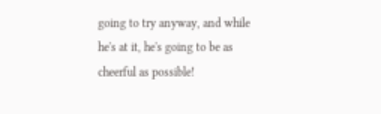going to try anyway, and while he's at it, he's going to be as cheerful as possible!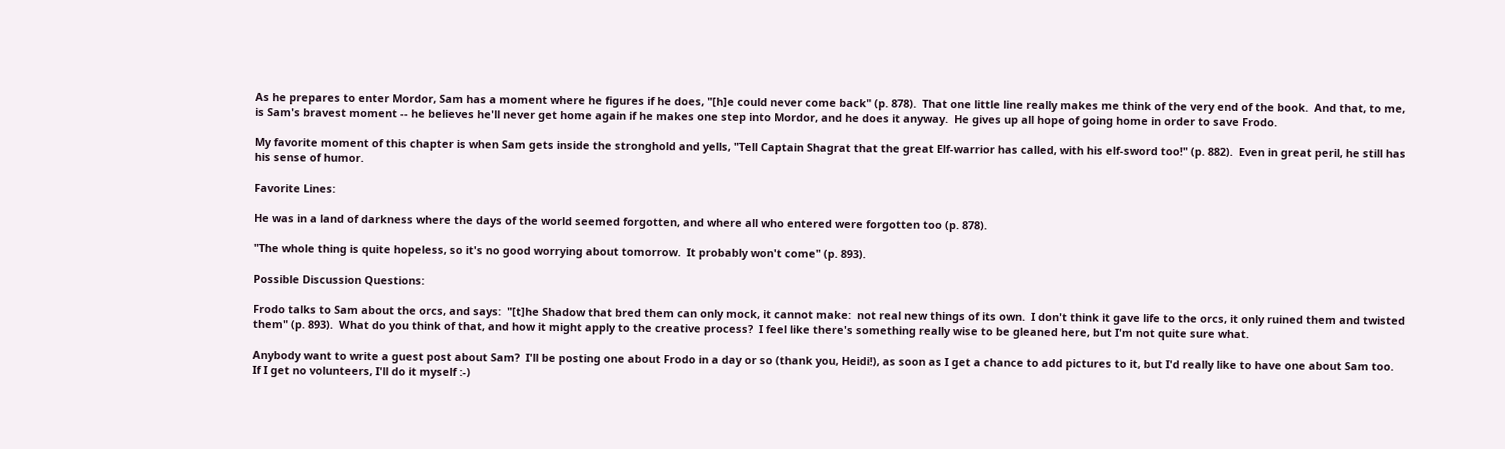As he prepares to enter Mordor, Sam has a moment where he figures if he does, "[h]e could never come back" (p. 878).  That one little line really makes me think of the very end of the book.  And that, to me, is Sam's bravest moment -- he believes he'll never get home again if he makes one step into Mordor, and he does it anyway.  He gives up all hope of going home in order to save Frodo.

My favorite moment of this chapter is when Sam gets inside the stronghold and yells, "Tell Captain Shagrat that the great Elf-warrior has called, with his elf-sword too!" (p. 882).  Even in great peril, he still has his sense of humor.

Favorite Lines:

He was in a land of darkness where the days of the world seemed forgotten, and where all who entered were forgotten too (p. 878).

"The whole thing is quite hopeless, so it's no good worrying about tomorrow.  It probably won't come" (p. 893).

Possible Discussion Questions:

Frodo talks to Sam about the orcs, and says:  "[t]he Shadow that bred them can only mock, it cannot make:  not real new things of its own.  I don't think it gave life to the orcs, it only ruined them and twisted them" (p. 893).  What do you think of that, and how it might apply to the creative process?  I feel like there's something really wise to be gleaned here, but I'm not quite sure what.

Anybody want to write a guest post about Sam?  I'll be posting one about Frodo in a day or so (thank you, Heidi!), as soon as I get a chance to add pictures to it, but I'd really like to have one about Sam too.  If I get no volunteers, I'll do it myself :-)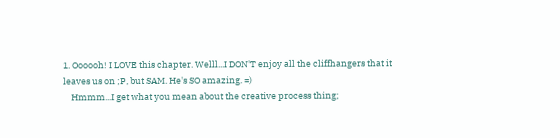1. Oooooh! I LOVE this chapter. Welll...I DON'T enjoy all the cliffhangers that it leaves us on ;P, but SAM. He's SO amazing. =)
    Hmmm...I get what you mean about the creative process thing;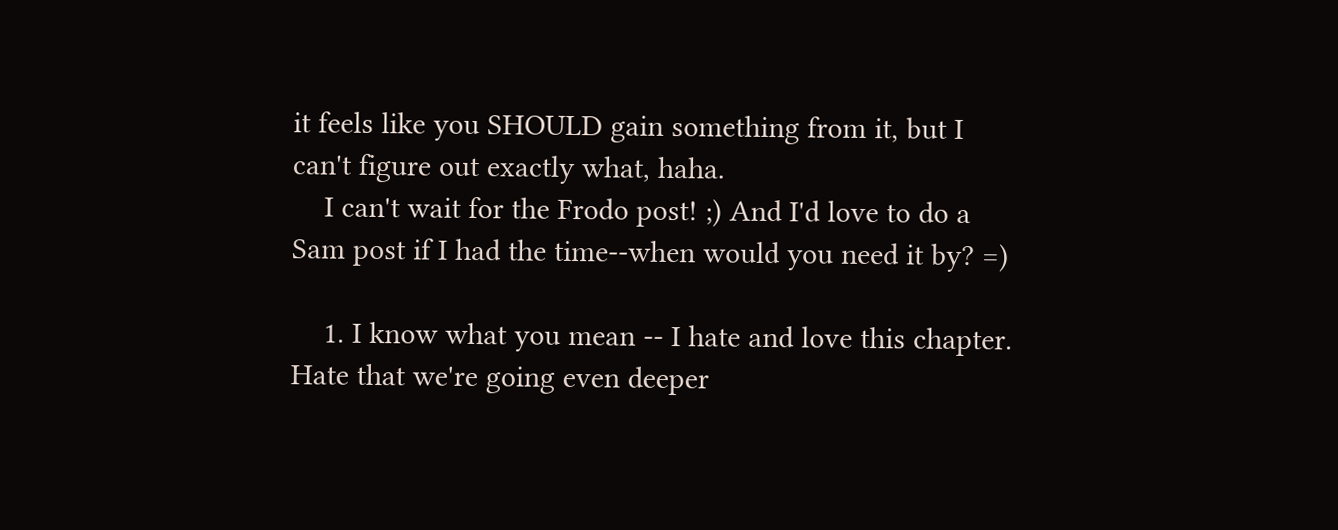it feels like you SHOULD gain something from it, but I can't figure out exactly what, haha.
    I can't wait for the Frodo post! ;) And I'd love to do a Sam post if I had the time--when would you need it by? =)

    1. I know what you mean -- I hate and love this chapter. Hate that we're going even deeper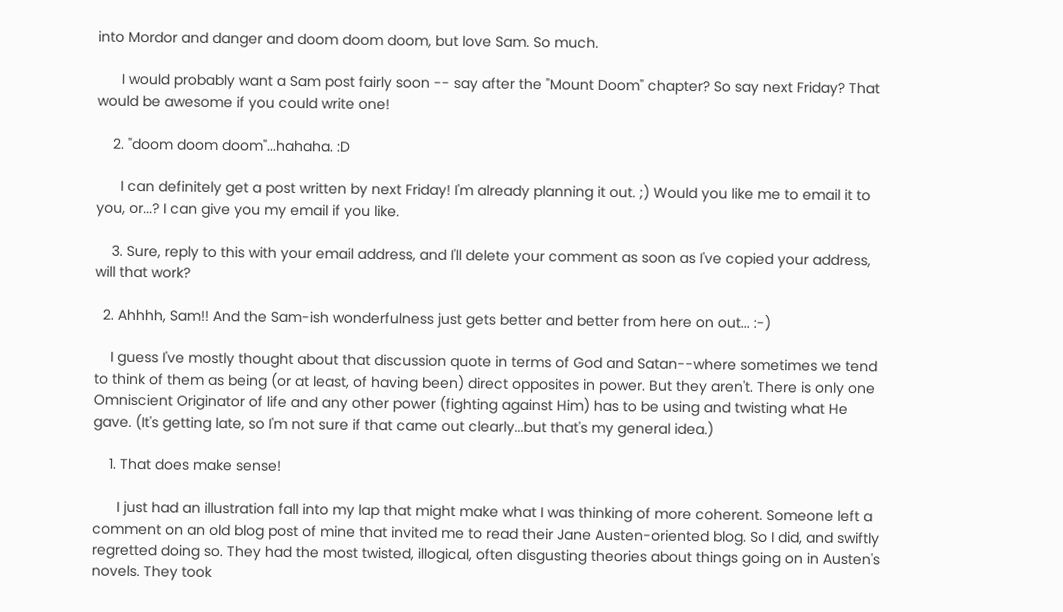into Mordor and danger and doom doom doom, but love Sam. So much.

      I would probably want a Sam post fairly soon -- say after the "Mount Doom" chapter? So say next Friday? That would be awesome if you could write one!

    2. "doom doom doom"...hahaha. :D

      I can definitely get a post written by next Friday! I'm already planning it out. ;) Would you like me to email it to you, or...? I can give you my email if you like.

    3. Sure, reply to this with your email address, and I'll delete your comment as soon as I've copied your address, will that work?

  2. Ahhhh, Sam!! And the Sam-ish wonderfulness just gets better and better from here on out... :-)

    I guess I've mostly thought about that discussion quote in terms of God and Satan--where sometimes we tend to think of them as being (or at least, of having been) direct opposites in power. But they aren't. There is only one Omniscient Originator of life and any other power (fighting against Him) has to be using and twisting what He gave. (It's getting late, so I'm not sure if that came out clearly...but that's my general idea.)

    1. That does make sense!

      I just had an illustration fall into my lap that might make what I was thinking of more coherent. Someone left a comment on an old blog post of mine that invited me to read their Jane Austen-oriented blog. So I did, and swiftly regretted doing so. They had the most twisted, illogical, often disgusting theories about things going on in Austen's novels. They took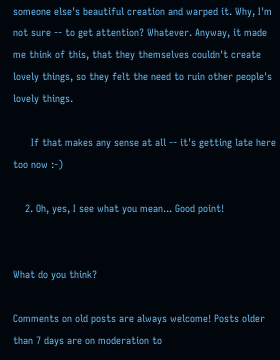someone else's beautiful creation and warped it. Why, I'm not sure -- to get attention? Whatever. Anyway, it made me think of this, that they themselves couldn't create lovely things, so they felt the need to ruin other people's lovely things.

      If that makes any sense at all -- it's getting late here too now :-)

    2. Oh, yes, I see what you mean... Good point!


What do you think?

Comments on old posts are always welcome! Posts older than 7 days are on moderation to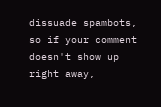dissuade spambots, so if your comment doesn't show up right away,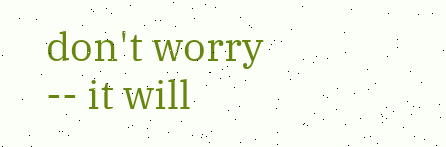don't worry -- it will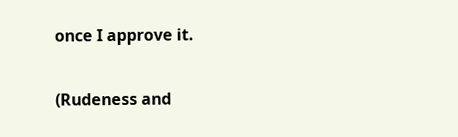once I approve it.

(Rudeness and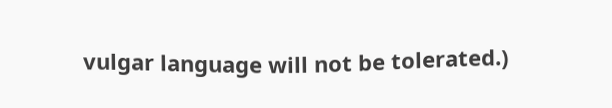vulgar language will not be tolerated.)